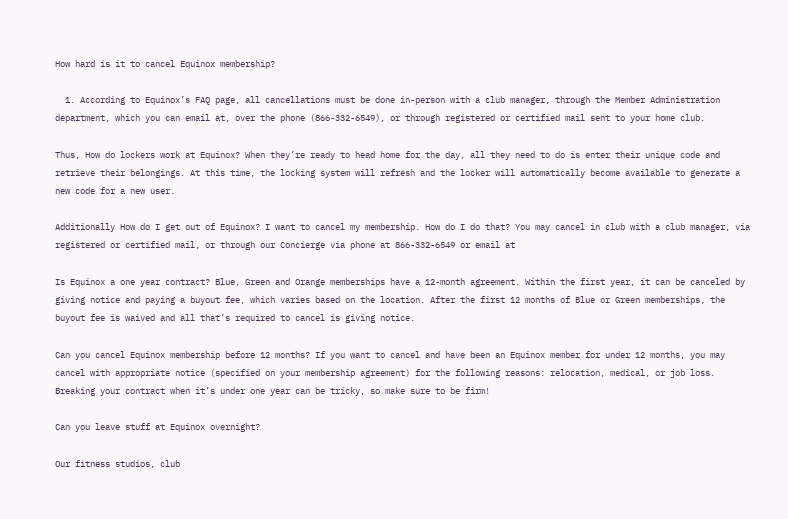How hard is it to cancel Equinox membership?

  1. According to Equinox’s FAQ page, all cancellations must be done in-person with a club manager, through the Member Administration department, which you can email at, over the phone (866-332-6549), or through registered or certified mail sent to your home club.

Thus, How do lockers work at Equinox? When they’re ready to head home for the day, all they need to do is enter their unique code and retrieve their belongings. At this time, the locking system will refresh and the locker will automatically become available to generate a new code for a new user.

Additionally How do I get out of Equinox? I want to cancel my membership. How do I do that? You may cancel in club with a club manager, via registered or certified mail, or through our Concierge via phone at 866-332-6549 or email at

Is Equinox a one year contract? Blue, Green and Orange memberships have a 12-month agreement. Within the first year, it can be canceled by giving notice and paying a buyout fee, which varies based on the location. After the first 12 months of Blue or Green memberships, the buyout fee is waived and all that’s required to cancel is giving notice.

Can you cancel Equinox membership before 12 months? If you want to cancel and have been an Equinox member for under 12 months, you may cancel with appropriate notice (specified on your membership agreement) for the following reasons: relocation, medical, or job loss. Breaking your contract when it’s under one year can be tricky, so make sure to be firm!

Can you leave stuff at Equinox overnight?

Our fitness studios, club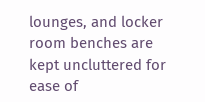lounges, and locker room benches are kept uncluttered for ease of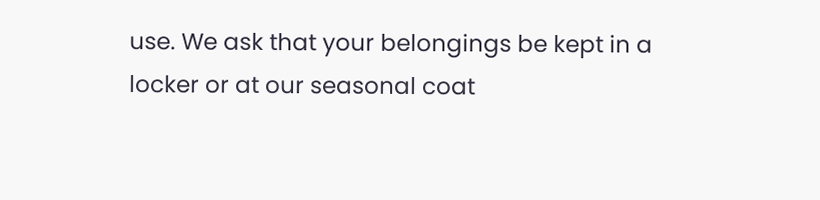use. We ask that your belongings be kept in a locker or at our seasonal coat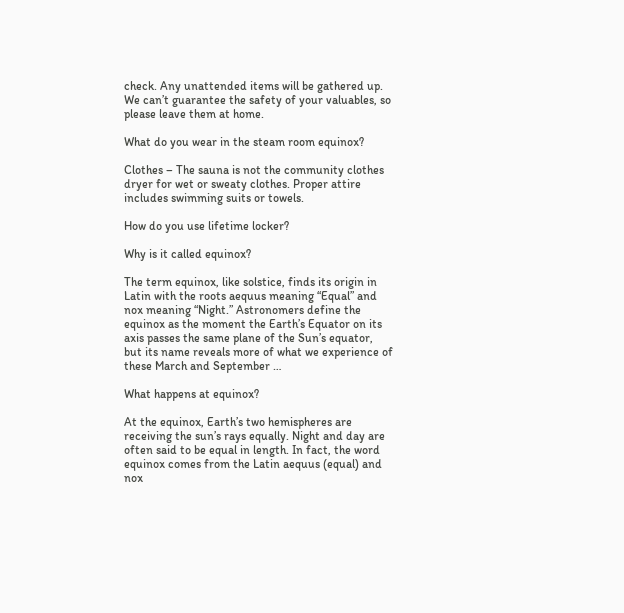check. Any unattended items will be gathered up. We can’t guarantee the safety of your valuables, so please leave them at home.

What do you wear in the steam room equinox?

Clothes – The sauna is not the community clothes dryer for wet or sweaty clothes. Proper attire includes swimming suits or towels.

How do you use lifetime locker?

Why is it called equinox?

The term equinox, like solstice, finds its origin in Latin with the roots aequus meaning “Equal” and nox meaning “Night.” Astronomers define the equinox as the moment the Earth’s Equator on its axis passes the same plane of the Sun’s equator, but its name reveals more of what we experience of these March and September …

What happens at equinox?

At the equinox, Earth’s two hemispheres are receiving the sun’s rays equally. Night and day are often said to be equal in length. In fact, the word equinox comes from the Latin aequus (equal) and nox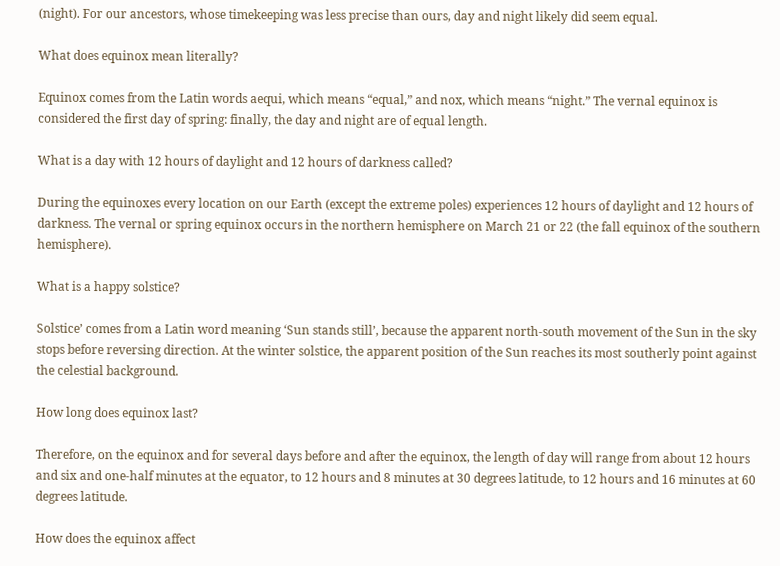(night). For our ancestors, whose timekeeping was less precise than ours, day and night likely did seem equal.

What does equinox mean literally?

Equinox comes from the Latin words aequi, which means “equal,” and nox, which means “night.” The vernal equinox is considered the first day of spring: finally, the day and night are of equal length.

What is a day with 12 hours of daylight and 12 hours of darkness called?

During the equinoxes every location on our Earth (except the extreme poles) experiences 12 hours of daylight and 12 hours of darkness. The vernal or spring equinox occurs in the northern hemisphere on March 21 or 22 (the fall equinox of the southern hemisphere).

What is a happy solstice?

Solstice’ comes from a Latin word meaning ‘Sun stands still’, because the apparent north-south movement of the Sun in the sky stops before reversing direction. At the winter solstice, the apparent position of the Sun reaches its most southerly point against the celestial background.

How long does equinox last?

Therefore, on the equinox and for several days before and after the equinox, the length of day will range from about 12 hours and six and one-half minutes at the equator, to 12 hours and 8 minutes at 30 degrees latitude, to 12 hours and 16 minutes at 60 degrees latitude.

How does the equinox affect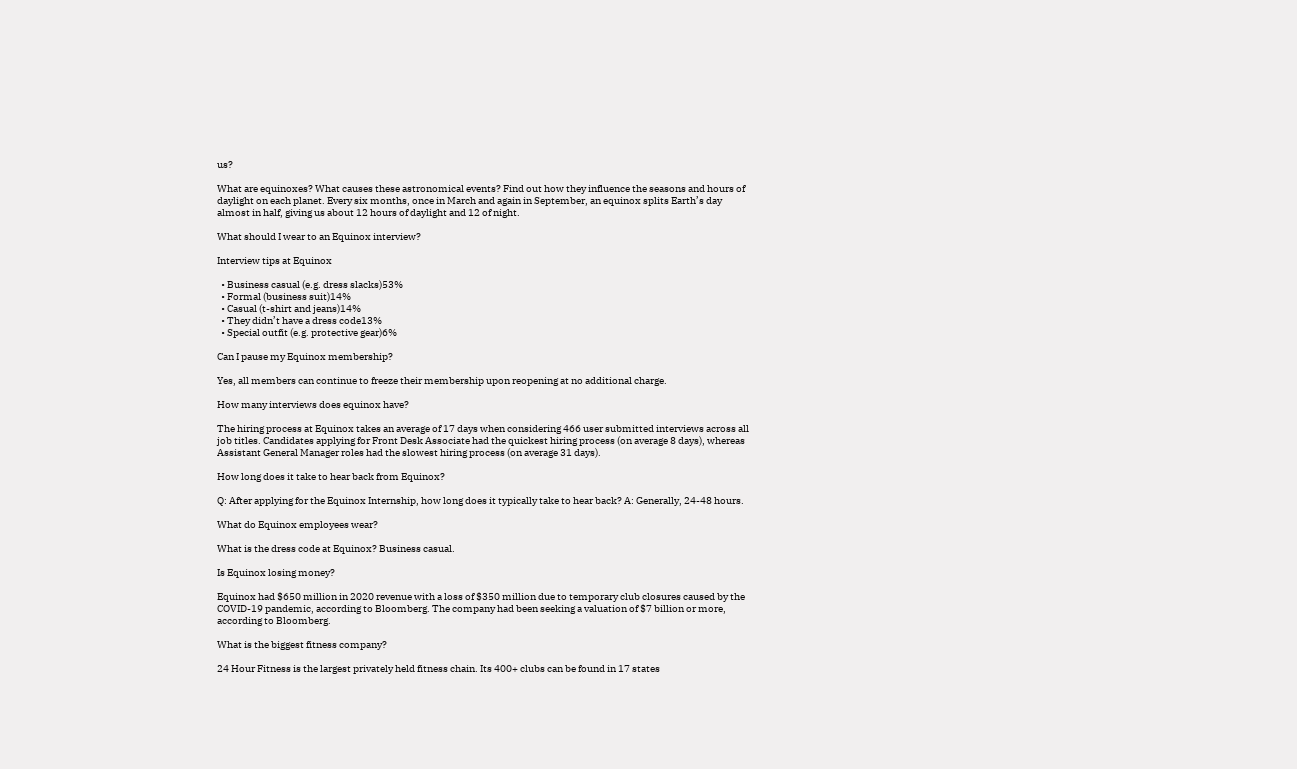us?

What are equinoxes? What causes these astronomical events? Find out how they influence the seasons and hours of daylight on each planet. Every six months, once in March and again in September, an equinox splits Earth’s day almost in half, giving us about 12 hours of daylight and 12 of night.

What should I wear to an Equinox interview?

Interview tips at Equinox

  • Business casual (e.g. dress slacks)53%
  • Formal (business suit)14%
  • Casual (t-shirt and jeans)14%
  • They didn’t have a dress code13%
  • Special outfit (e.g. protective gear)6%

Can I pause my Equinox membership?

Yes, all members can continue to freeze their membership upon reopening at no additional charge.

How many interviews does equinox have?

The hiring process at Equinox takes an average of 17 days when considering 466 user submitted interviews across all job titles. Candidates applying for Front Desk Associate had the quickest hiring process (on average 8 days), whereas Assistant General Manager roles had the slowest hiring process (on average 31 days).

How long does it take to hear back from Equinox?

Q: After applying for the Equinox Internship, how long does it typically take to hear back? A: Generally, 24-48 hours.

What do Equinox employees wear?

What is the dress code at Equinox? Business casual.

Is Equinox losing money?

Equinox had $650 million in 2020 revenue with a loss of $350 million due to temporary club closures caused by the COVID-19 pandemic, according to Bloomberg. The company had been seeking a valuation of $7 billion or more, according to Bloomberg.

What is the biggest fitness company?

24 Hour Fitness is the largest privately held fitness chain. Its 400+ clubs can be found in 17 states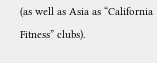(as well as Asia as “California Fitness” clubs).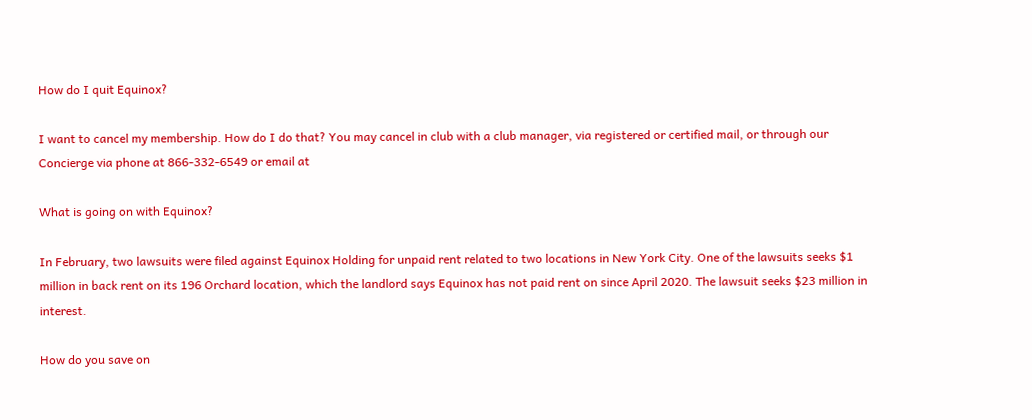How do I quit Equinox?

I want to cancel my membership. How do I do that? You may cancel in club with a club manager, via registered or certified mail, or through our Concierge via phone at 866-332-6549 or email at

What is going on with Equinox?

In February, two lawsuits were filed against Equinox Holding for unpaid rent related to two locations in New York City. One of the lawsuits seeks $1 million in back rent on its 196 Orchard location, which the landlord says Equinox has not paid rent on since April 2020. The lawsuit seeks $23 million in interest.

How do you save on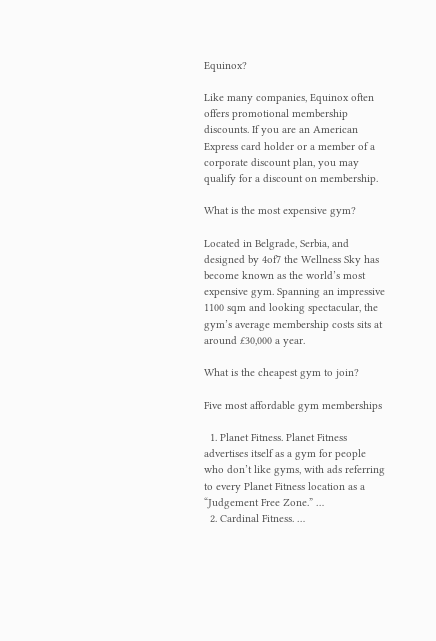Equinox?

Like many companies, Equinox often offers promotional membership discounts. If you are an American Express card holder or a member of a corporate discount plan, you may qualify for a discount on membership.

What is the most expensive gym?

Located in Belgrade, Serbia, and designed by 4of7 the Wellness Sky has become known as the world’s most expensive gym. Spanning an impressive 1100 sqm and looking spectacular, the gym’s average membership costs sits at around £30,000 a year.

What is the cheapest gym to join?

Five most affordable gym memberships

  1. Planet Fitness. Planet Fitness advertises itself as a gym for people who don’t like gyms, with ads referring to every Planet Fitness location as a “Judgement Free Zone.” …
  2. Cardinal Fitness. …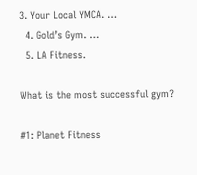3. Your Local YMCA. …
  4. Gold’s Gym. …
  5. LA Fitness.

What is the most successful gym?

#1: Planet Fitness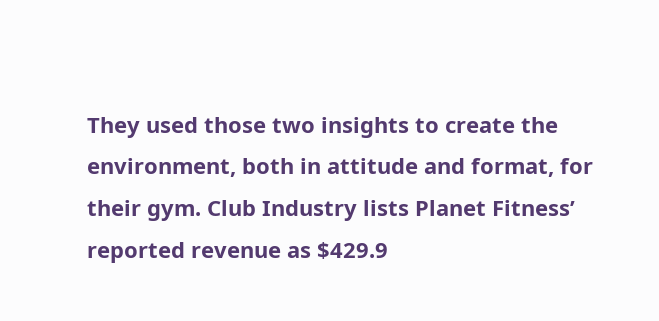They used those two insights to create the environment, both in attitude and format, for their gym. Club Industry lists Planet Fitness’ reported revenue as $429.9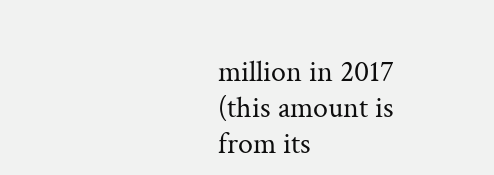million in 2017 (this amount is from its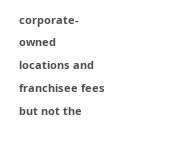corporate-owned locations and franchisee fees but not the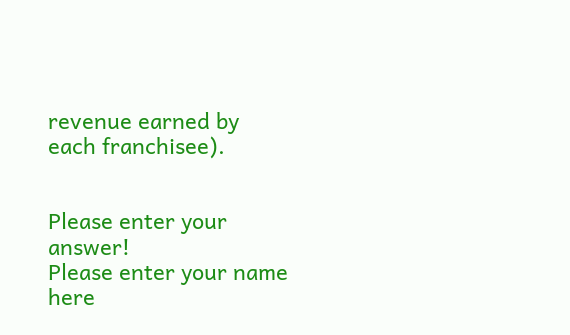revenue earned by each franchisee).


Please enter your answer!
Please enter your name here